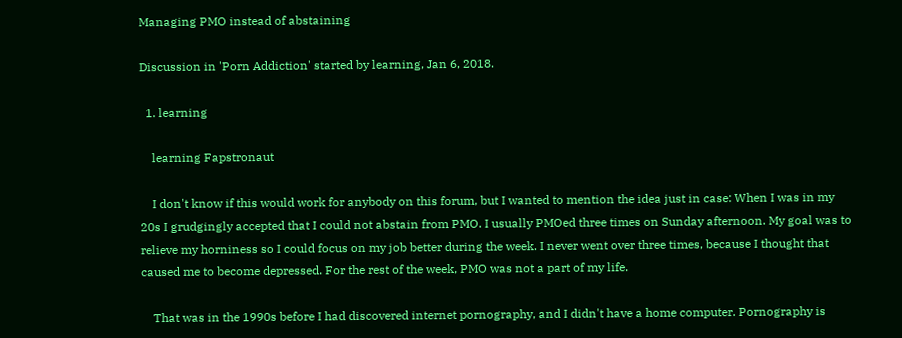Managing PMO instead of abstaining

Discussion in 'Porn Addiction' started by learning, Jan 6, 2018.

  1. learning

    learning Fapstronaut

    I don't know if this would work for anybody on this forum, but I wanted to mention the idea just in case: When I was in my 20s I grudgingly accepted that I could not abstain from PMO. I usually PMOed three times on Sunday afternoon. My goal was to relieve my horniness so I could focus on my job better during the week. I never went over three times, because I thought that caused me to become depressed. For the rest of the week, PMO was not a part of my life.

    That was in the 1990s before I had discovered internet pornography, and I didn't have a home computer. Pornography is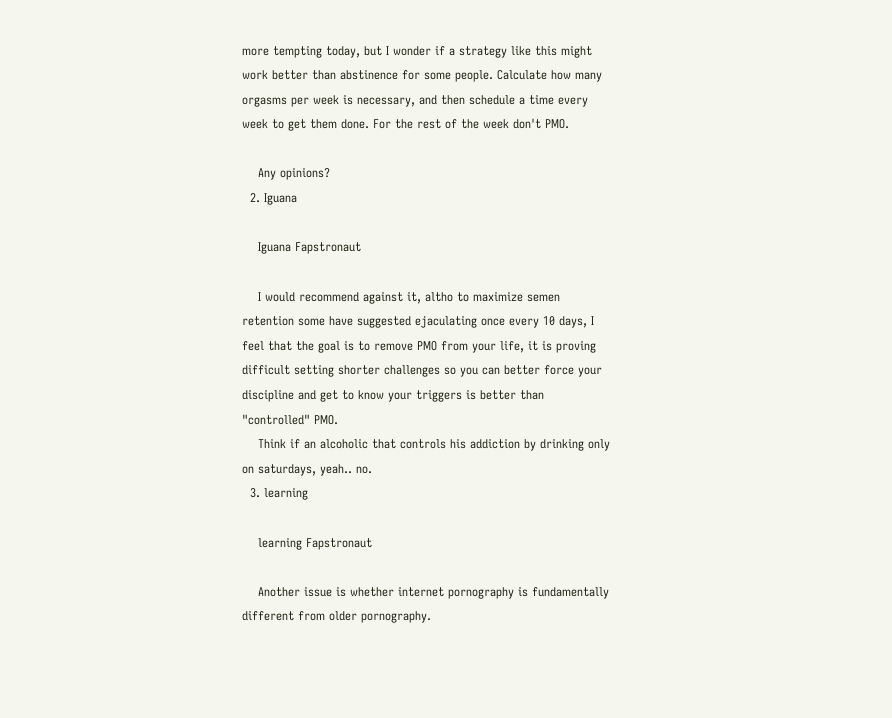more tempting today, but I wonder if a strategy like this might work better than abstinence for some people. Calculate how many orgasms per week is necessary, and then schedule a time every week to get them done. For the rest of the week don't PMO.

    Any opinions?
  2. Iguana

    Iguana Fapstronaut

    I would recommend against it, altho to maximize semen retention some have suggested ejaculating once every 10 days, I feel that the goal is to remove PMO from your life, it is proving difficult setting shorter challenges so you can better force your discipline and get to know your triggers is better than "controlled" PMO.
    Think if an alcoholic that controls his addiction by drinking only on saturdays, yeah.. no.
  3. learning

    learning Fapstronaut

    Another issue is whether internet pornography is fundamentally different from older pornography.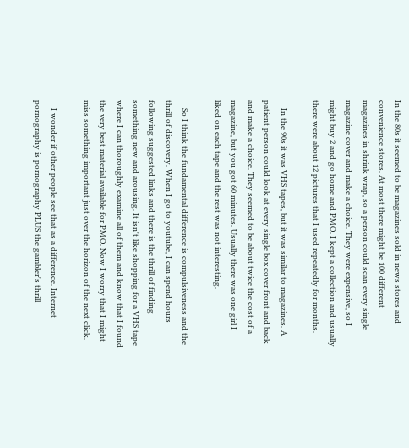In the 80s it seemed to be magazines sold in news stores and convenience stores. At most there might be 100 different magazines in shrink wrap, so a person could scan every single magazine cover and make a choice. They were expensive, so I might buy 2 and go home and PMO. I kept a collection and usually there were about 12 pictures that I used repeatedly for months.

    In the 90s it was VHS tapes, but it was similar to magazines. A patient person could look at every single box cover front and back and make a choice. They seemed to be about twice the cost of a magazine, but you got 60 minutes. Usually there was one girl I liked on each tape and the rest was not interesting.

    So I think the fundamental difference is compulsiveness and the thrill of discovery. When I go to youtube, I can spend hours following suggested links and there is the thrill of finding something new and arousing. It isn't like shopping for a VHS tape where I can thoroughly examine all of them and know that I found the very best material available for PMO. Now I worry that I might miss something important just over the horizon of the next click.

    I wonder if other people see that as a difference. Internet pornography is pornography PLUS the gambler's thrill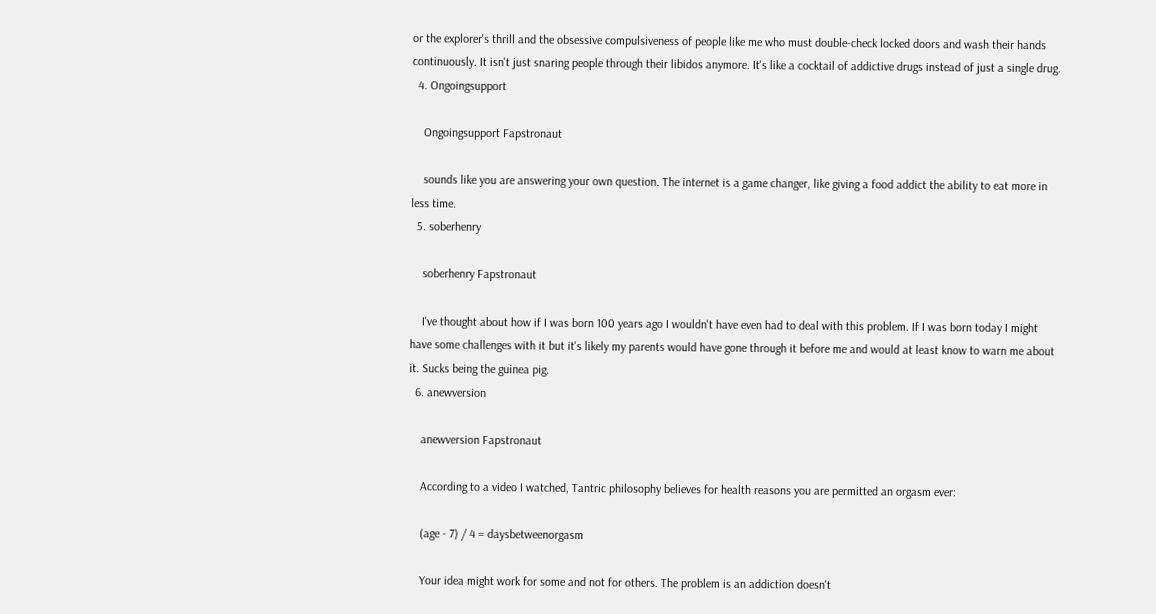or the explorer's thrill and the obsessive compulsiveness of people like me who must double-check locked doors and wash their hands continuously. It isn't just snaring people through their libidos anymore. It's like a cocktail of addictive drugs instead of just a single drug.
  4. Ongoingsupport

    Ongoingsupport Fapstronaut

    sounds like you are answering your own question. The internet is a game changer, like giving a food addict the ability to eat more in less time.
  5. soberhenry

    soberhenry Fapstronaut

    I've thought about how if I was born 100 years ago I wouldn't have even had to deal with this problem. If I was born today I might have some challenges with it but it's likely my parents would have gone through it before me and would at least know to warn me about it. Sucks being the guinea pig.
  6. anewversion

    anewversion Fapstronaut

    According to a video I watched, Tantric philosophy believes for health reasons you are permitted an orgasm ever:

    (age - 7) / 4 = daysbetweenorgasm

    Your idea might work for some and not for others. The problem is an addiction doesn't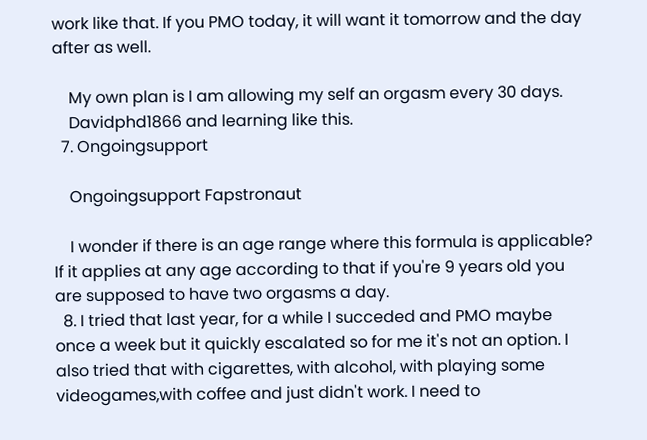work like that. If you PMO today, it will want it tomorrow and the day after as well.

    My own plan is I am allowing my self an orgasm every 30 days.
    Davidphd1866 and learning like this.
  7. Ongoingsupport

    Ongoingsupport Fapstronaut

    I wonder if there is an age range where this formula is applicable? If it applies at any age according to that if you're 9 years old you are supposed to have two orgasms a day.
  8. I tried that last year, for a while I succeded and PMO maybe once a week but it quickly escalated so for me it's not an option. I also tried that with cigarettes, with alcohol, with playing some videogames,with coffee and just didn't work. I need to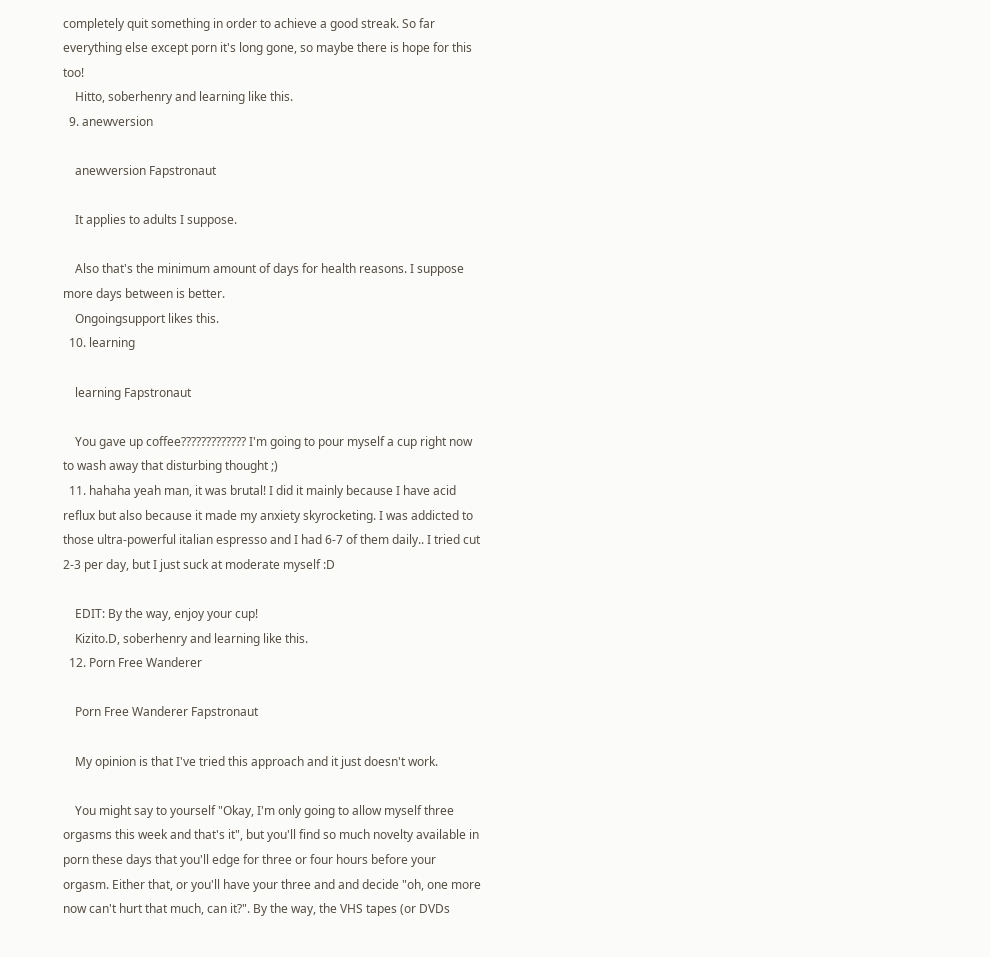completely quit something in order to achieve a good streak. So far everything else except porn it's long gone, so maybe there is hope for this too!
    Hitto, soberhenry and learning like this.
  9. anewversion

    anewversion Fapstronaut

    It applies to adults I suppose.

    Also that's the minimum amount of days for health reasons. I suppose more days between is better.
    Ongoingsupport likes this.
  10. learning

    learning Fapstronaut

    You gave up coffee????????????? I'm going to pour myself a cup right now to wash away that disturbing thought ;)
  11. hahaha yeah man, it was brutal! I did it mainly because I have acid reflux but also because it made my anxiety skyrocketing. I was addicted to those ultra-powerful italian espresso and I had 6-7 of them daily.. I tried cut 2-3 per day, but I just suck at moderate myself :D

    EDIT: By the way, enjoy your cup!
    Kizito.D, soberhenry and learning like this.
  12. Porn Free Wanderer

    Porn Free Wanderer Fapstronaut

    My opinion is that I've tried this approach and it just doesn't work.

    You might say to yourself "Okay, I'm only going to allow myself three orgasms this week and that's it", but you'll find so much novelty available in porn these days that you'll edge for three or four hours before your orgasm. Either that, or you'll have your three and and decide "oh, one more now can't hurt that much, can it?". By the way, the VHS tapes (or DVDs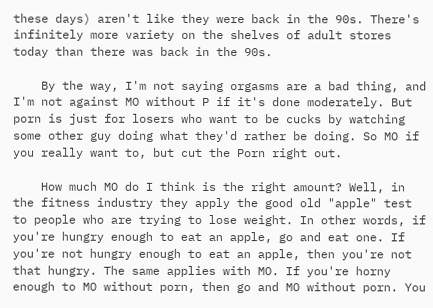these days) aren't like they were back in the 90s. There's infinitely more variety on the shelves of adult stores today than there was back in the 90s.

    By the way, I'm not saying orgasms are a bad thing, and I'm not against MO without P if it's done moderately. But porn is just for losers who want to be cucks by watching some other guy doing what they'd rather be doing. So MO if you really want to, but cut the Porn right out.

    How much MO do I think is the right amount? Well, in the fitness industry they apply the good old "apple" test to people who are trying to lose weight. In other words, if you're hungry enough to eat an apple, go and eat one. If you're not hungry enough to eat an apple, then you're not that hungry. The same applies with MO. If you're horny enough to MO without porn, then go and MO without porn. You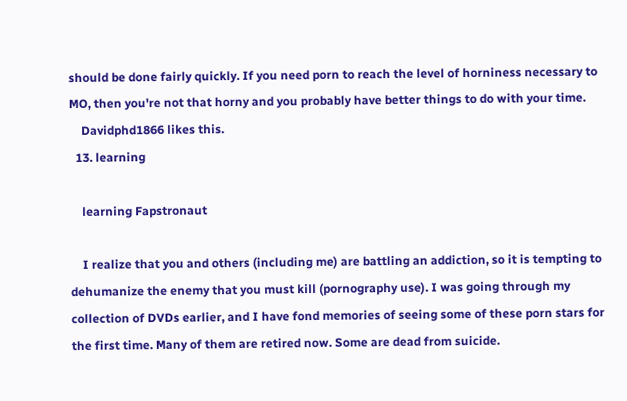should be done fairly quickly. If you need porn to reach the level of horniness necessary to MO, then you're not that horny and you probably have better things to do with your time.
    Davidphd1866 likes this.
  13. learning

    learning Fapstronaut

    I realize that you and others (including me) are battling an addiction, so it is tempting to dehumanize the enemy that you must kill (pornography use). I was going through my collection of DVDs earlier, and I have fond memories of seeing some of these porn stars for the first time. Many of them are retired now. Some are dead from suicide.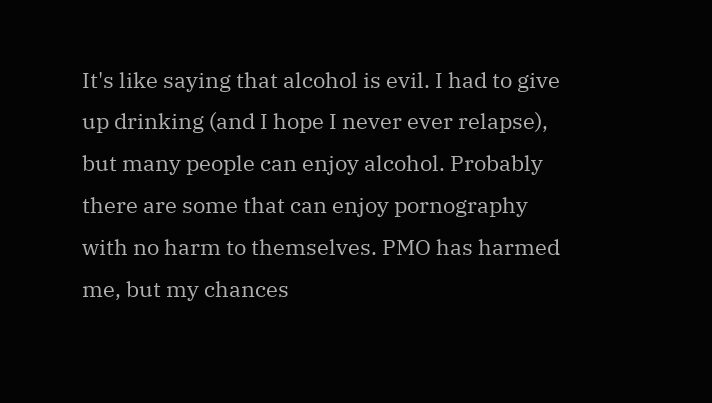It's like saying that alcohol is evil. I had to give up drinking (and I hope I never ever relapse), but many people can enjoy alcohol. Probably there are some that can enjoy pornography with no harm to themselves. PMO has harmed me, but my chances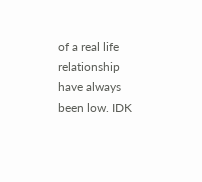of a real life relationship have always been low. IDK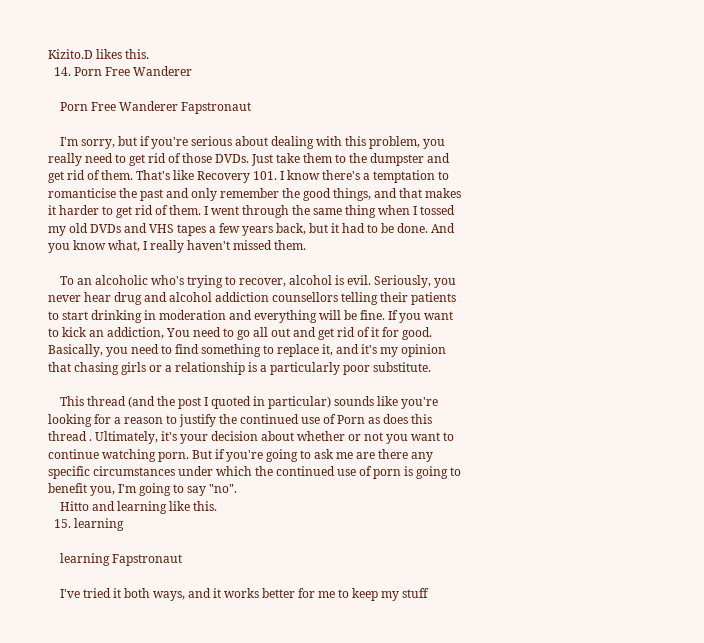Kizito.D likes this.
  14. Porn Free Wanderer

    Porn Free Wanderer Fapstronaut

    I'm sorry, but if you're serious about dealing with this problem, you really need to get rid of those DVDs. Just take them to the dumpster and get rid of them. That's like Recovery 101. I know there's a temptation to romanticise the past and only remember the good things, and that makes it harder to get rid of them. I went through the same thing when I tossed my old DVDs and VHS tapes a few years back, but it had to be done. And you know what, I really haven't missed them.

    To an alcoholic who's trying to recover, alcohol is evil. Seriously, you never hear drug and alcohol addiction counsellors telling their patients to start drinking in moderation and everything will be fine. If you want to kick an addiction, You need to go all out and get rid of it for good. Basically, you need to find something to replace it, and it's my opinion that chasing girls or a relationship is a particularly poor substitute.

    This thread (and the post I quoted in particular) sounds like you're looking for a reason to justify the continued use of Porn as does this thread . Ultimately, it's your decision about whether or not you want to continue watching porn. But if you're going to ask me are there any specific circumstances under which the continued use of porn is going to benefit you, I'm going to say "no".
    Hitto and learning like this.
  15. learning

    learning Fapstronaut

    I've tried it both ways, and it works better for me to keep my stuff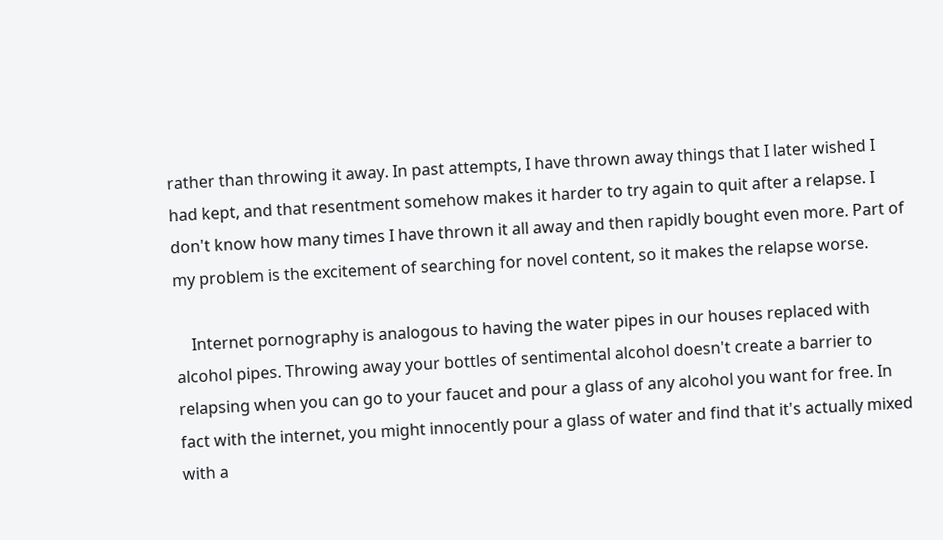rather than throwing it away. In past attempts, I have thrown away things that I later wished I had kept, and that resentment somehow makes it harder to try again to quit after a relapse. I don't know how many times I have thrown it all away and then rapidly bought even more. Part of my problem is the excitement of searching for novel content, so it makes the relapse worse.

    Internet pornography is analogous to having the water pipes in our houses replaced with alcohol pipes. Throwing away your bottles of sentimental alcohol doesn't create a barrier to relapsing when you can go to your faucet and pour a glass of any alcohol you want for free. In fact with the internet, you might innocently pour a glass of water and find that it's actually mixed with a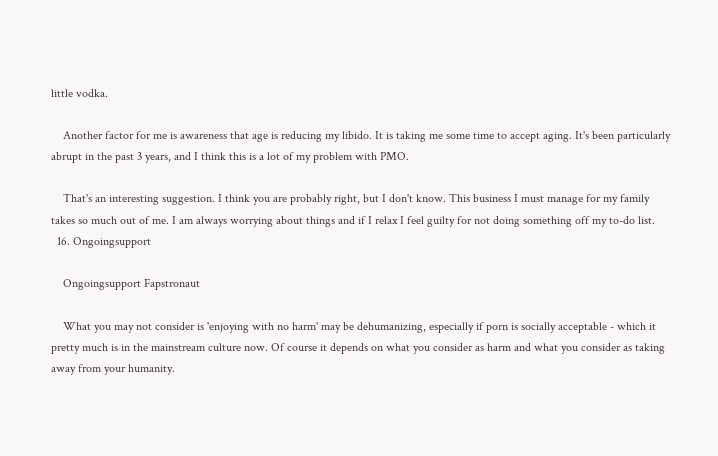little vodka.

    Another factor for me is awareness that age is reducing my libido. It is taking me some time to accept aging. It's been particularly abrupt in the past 3 years, and I think this is a lot of my problem with PMO.

    That's an interesting suggestion. I think you are probably right, but I don't know. This business I must manage for my family takes so much out of me. I am always worrying about things and if I relax I feel guilty for not doing something off my to-do list.
  16. Ongoingsupport

    Ongoingsupport Fapstronaut

    What you may not consider is 'enjoying with no harm' may be dehumanizing, especially if porn is socially acceptable - which it pretty much is in the mainstream culture now. Of course it depends on what you consider as harm and what you consider as taking away from your humanity.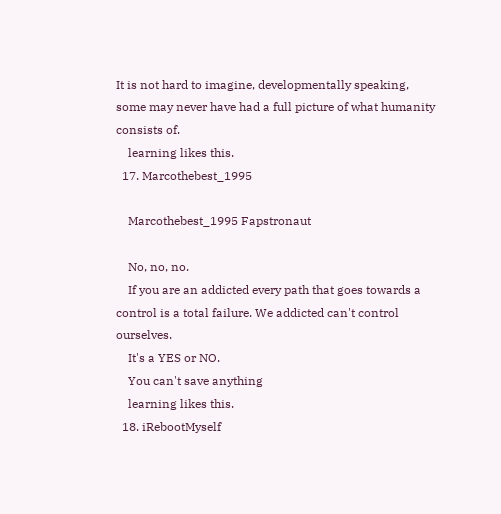It is not hard to imagine, developmentally speaking, some may never have had a full picture of what humanity consists of.
    learning likes this.
  17. Marcothebest_1995

    Marcothebest_1995 Fapstronaut

    No, no, no.
    If you are an addicted every path that goes towards a control is a total failure. We addicted can't control ourselves.
    It's a YES or NO.
    You can't save anything
    learning likes this.
  18. iRebootMyself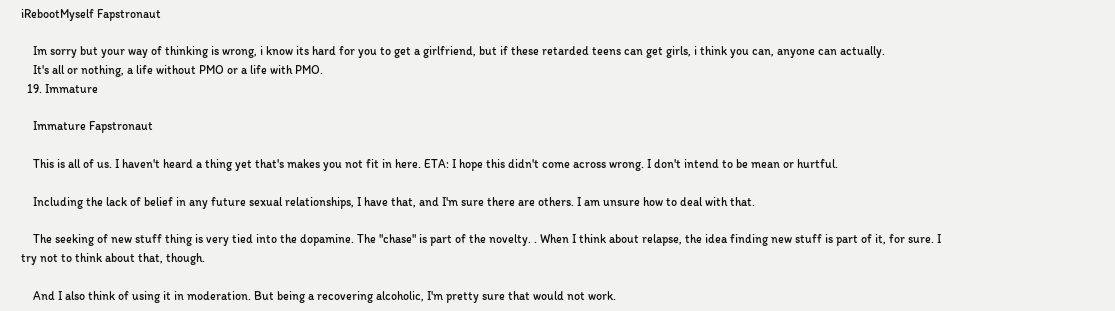iRebootMyself Fapstronaut

    Im sorry but your way of thinking is wrong, i know its hard for you to get a girlfriend, but if these retarded teens can get girls, i think you can, anyone can actually.
    It's all or nothing, a life without PMO or a life with PMO.
  19. Immature

    Immature Fapstronaut

    This is all of us. I haven't heard a thing yet that's makes you not fit in here. ETA: I hope this didn't come across wrong. I don't intend to be mean or hurtful.

    Including the lack of belief in any future sexual relationships, I have that, and I'm sure there are others. I am unsure how to deal with that.

    The seeking of new stuff thing is very tied into the dopamine. The "chase" is part of the novelty. . When I think about relapse, the idea finding new stuff is part of it, for sure. I try not to think about that, though.

    And I also think of using it in moderation. But being a recovering alcoholic, I'm pretty sure that would not work.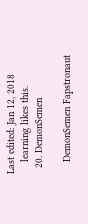Last edited: Jan 12, 2018
    learning likes this.
  20. DemonSemen

    DemonSemen Fapstronaut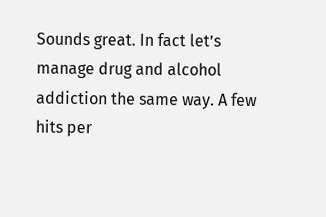Sounds great. In fact let’s manage drug and alcohol addiction the same way. A few hits per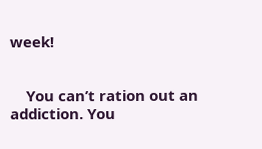week!


    You can’t ration out an addiction. You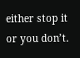either stop it or you don’t.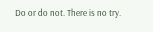Do or do not. There is no try.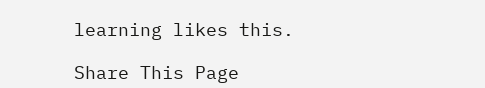learning likes this.

Share This Page